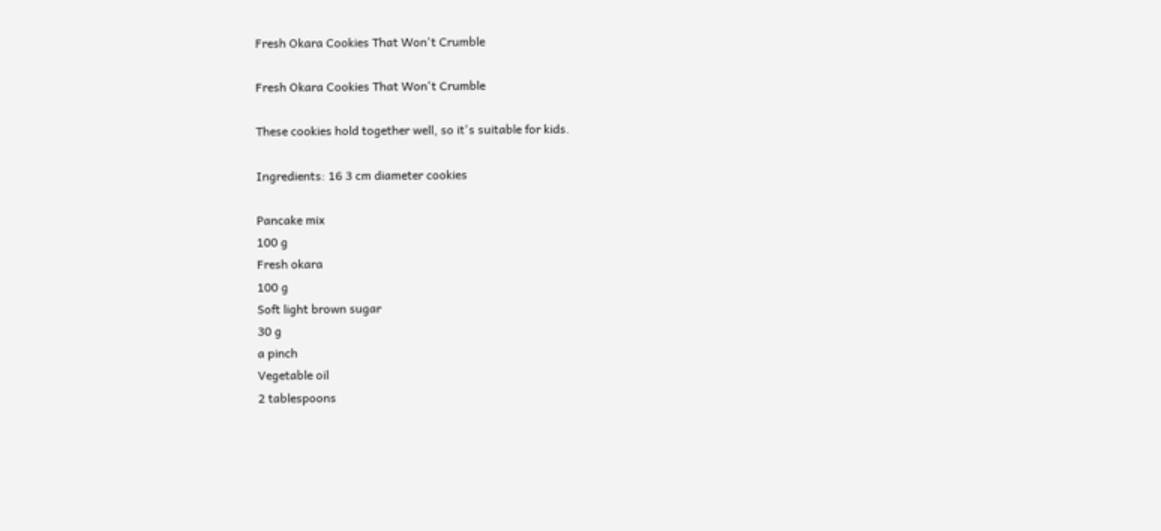Fresh Okara Cookies That Won't Crumble

Fresh Okara Cookies That Won't Crumble

These cookies hold together well, so it's suitable for kids.

Ingredients: 16 3 cm diameter cookies

Pancake mix
100 g
Fresh okara
100 g
Soft light brown sugar
30 g
a pinch
Vegetable oil
2 tablespoons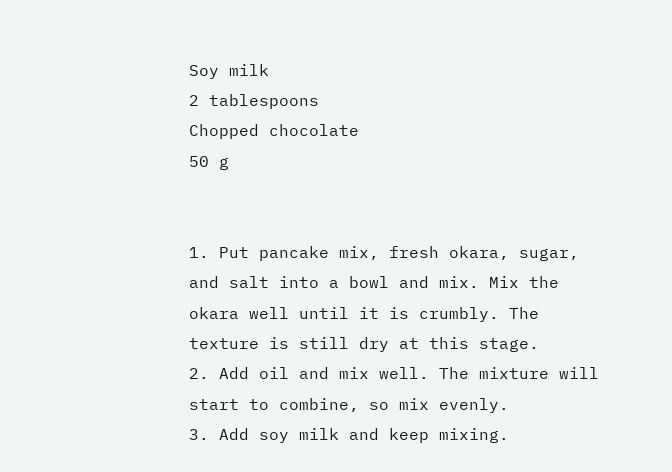Soy milk
2 tablespoons
Chopped chocolate
50 g


1. Put pancake mix, fresh okara, sugar, and salt into a bowl and mix. Mix the okara well until it is crumbly. The texture is still dry at this stage.
2. Add oil and mix well. The mixture will start to combine, so mix evenly.
3. Add soy milk and keep mixing.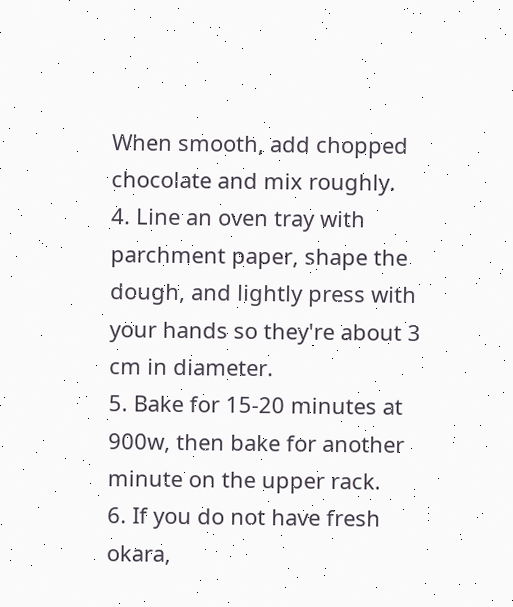When smooth, add chopped chocolate and mix roughly.
4. Line an oven tray with parchment paper, shape the dough, and lightly press with your hands so they're about 3 cm in diameter.
5. Bake for 15-20 minutes at 900w, then bake for another minute on the upper rack.
6. If you do not have fresh okara,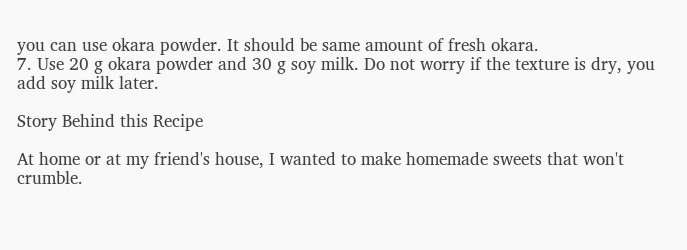you can use okara powder. It should be same amount of fresh okara.
7. Use 20 g okara powder and 30 g soy milk. Do not worry if the texture is dry, you add soy milk later.

Story Behind this Recipe

At home or at my friend's house, I wanted to make homemade sweets that won't crumble.